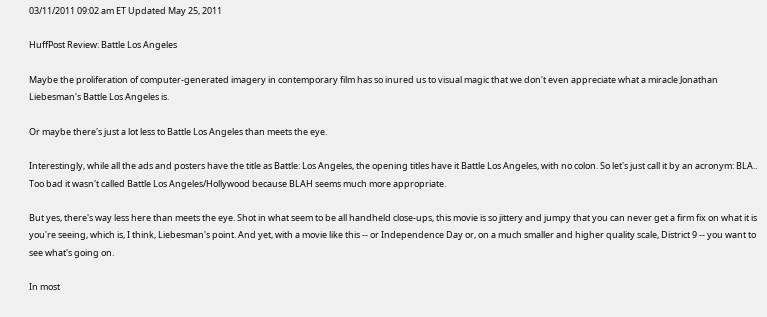03/11/2011 09:02 am ET Updated May 25, 2011

HuffPost Review: Battle Los Angeles

Maybe the proliferation of computer-generated imagery in contemporary film has so inured us to visual magic that we don't even appreciate what a miracle Jonathan Liebesman's Battle Los Angeles is.

Or maybe there's just a lot less to Battle Los Angeles than meets the eye.

Interestingly, while all the ads and posters have the title as Battle: Los Angeles, the opening titles have it Battle Los Angeles, with no colon. So let's just call it by an acronym: BLA.. Too bad it wasn't called Battle Los Angeles/Hollywood because BLAH seems much more appropriate.

But yes, there's way less here than meets the eye. Shot in what seem to be all handheld close-ups, this movie is so jittery and jumpy that you can never get a firm fix on what it is you're seeing, which is, I think, Liebesman's point. And yet, with a movie like this -- or Independence Day or, on a much smaller and higher quality scale, District 9 -- you want to see what's going on.

In most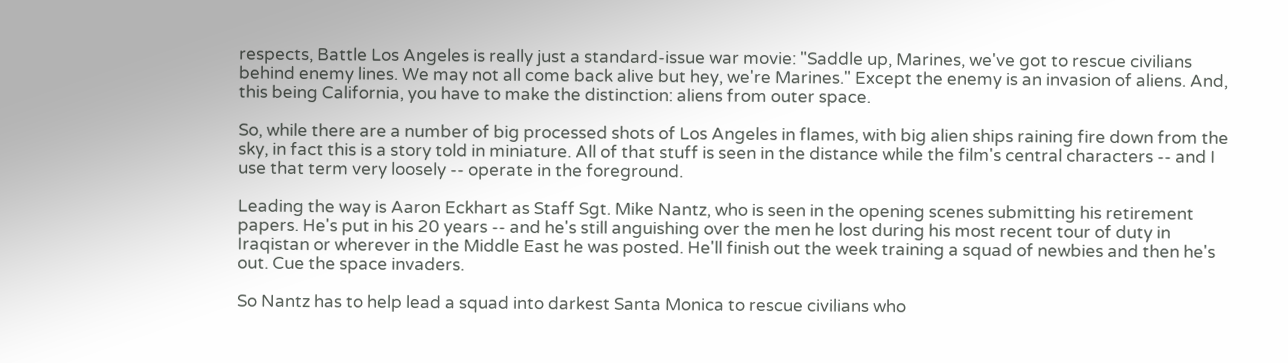respects, Battle Los Angeles is really just a standard-issue war movie: "Saddle up, Marines, we've got to rescue civilians behind enemy lines. We may not all come back alive but hey, we're Marines." Except the enemy is an invasion of aliens. And, this being California, you have to make the distinction: aliens from outer space.

So, while there are a number of big processed shots of Los Angeles in flames, with big alien ships raining fire down from the sky, in fact this is a story told in miniature. All of that stuff is seen in the distance while the film's central characters -- and I use that term very loosely -- operate in the foreground.

Leading the way is Aaron Eckhart as Staff Sgt. Mike Nantz, who is seen in the opening scenes submitting his retirement papers. He's put in his 20 years -- and he's still anguishing over the men he lost during his most recent tour of duty in Iraqistan or wherever in the Middle East he was posted. He'll finish out the week training a squad of newbies and then he's out. Cue the space invaders.

So Nantz has to help lead a squad into darkest Santa Monica to rescue civilians who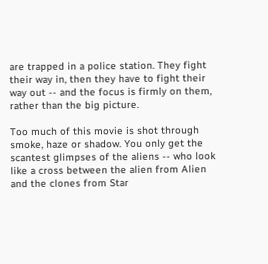are trapped in a police station. They fight their way in, then they have to fight their way out -- and the focus is firmly on them, rather than the big picture.

Too much of this movie is shot through smoke, haze or shadow. You only get the scantest glimpses of the aliens -- who look like a cross between the alien from Alien and the clones from Star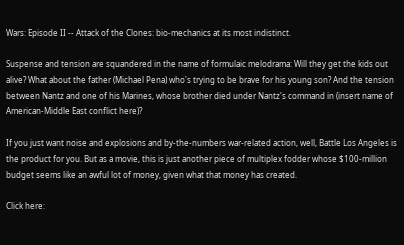Wars: Episode II -- Attack of the Clones: bio-mechanics at its most indistinct.

Suspense and tension are squandered in the name of formulaic melodrama: Will they get the kids out alive? What about the father (Michael Pena) who's trying to be brave for his young son? And the tension between Nantz and one of his Marines, whose brother died under Nantz's command in (insert name of American-Middle East conflict here)?

If you just want noise and explosions and by-the-numbers war-related action, well, Battle Los Angeles is the product for you. But as a movie, this is just another piece of multiplex fodder whose $100-million budget seems like an awful lot of money, given what that money has created.

Click here: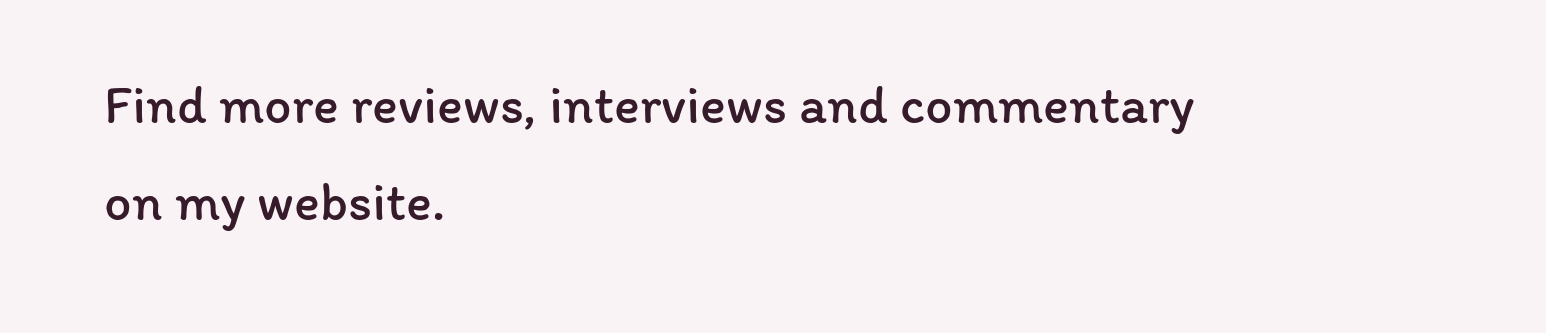Find more reviews, interviews and commentary on my website.